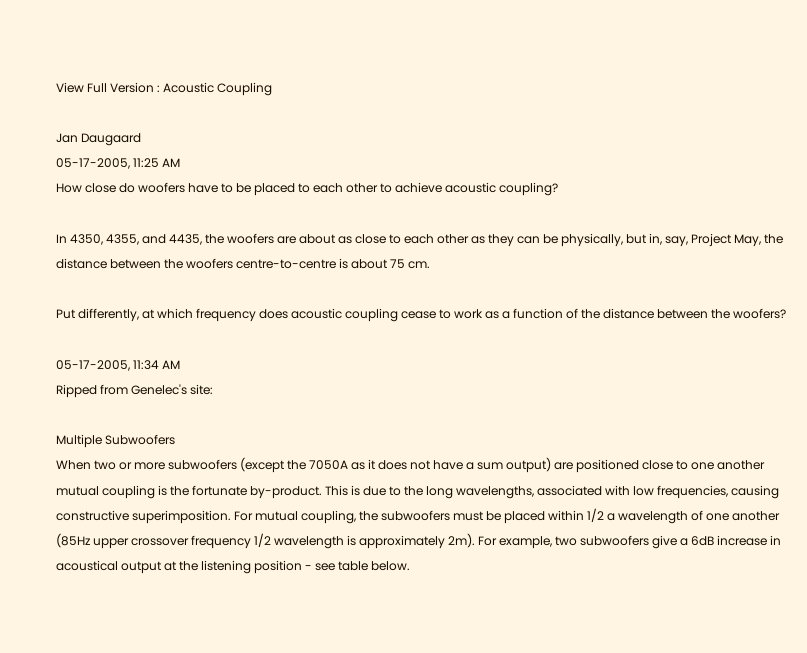View Full Version : Acoustic Coupling

Jan Daugaard
05-17-2005, 11:25 AM
How close do woofers have to be placed to each other to achieve acoustic coupling?

In 4350, 4355, and 4435, the woofers are about as close to each other as they can be physically, but in, say, Project May, the distance between the woofers centre-to-centre is about 75 cm.

Put differently, at which frequency does acoustic coupling cease to work as a function of the distance between the woofers?

05-17-2005, 11:34 AM
Ripped from Genelec's site:

Multiple Subwoofers
When two or more subwoofers (except the 7050A as it does not have a sum output) are positioned close to one another mutual coupling is the fortunate by-product. This is due to the long wavelengths, associated with low frequencies, causing constructive superimposition. For mutual coupling, the subwoofers must be placed within 1/2 a wavelength of one another (85Hz upper crossover frequency 1/2 wavelength is approximately 2m). For example, two subwoofers give a 6dB increase in acoustical output at the listening position - see table below.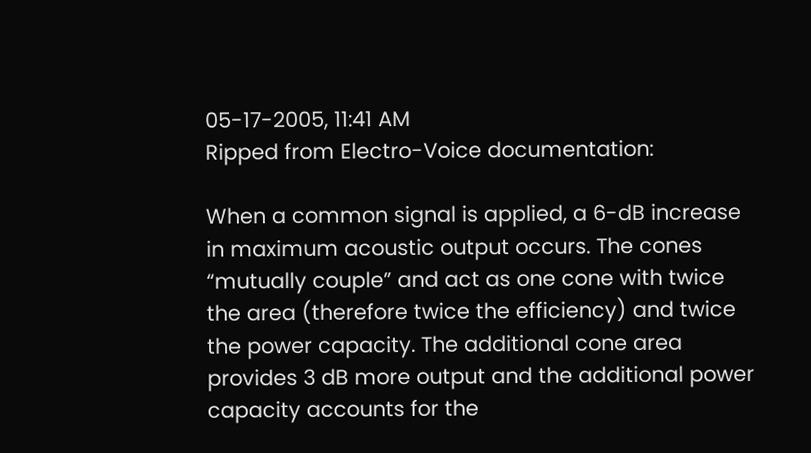05-17-2005, 11:41 AM
Ripped from Electro-Voice documentation:

When a common signal is applied, a 6-dB increase in maximum acoustic output occurs. The cones “mutually couple” and act as one cone with twice the area (therefore twice the efficiency) and twice the power capacity. The additional cone area provides 3 dB more output and the additional power capacity accounts for the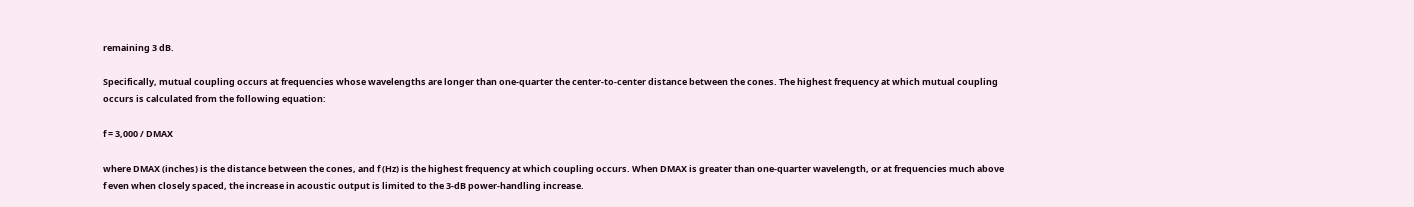remaining 3 dB.

Specifically, mutual coupling occurs at frequencies whose wavelengths are longer than one-quarter the center-to-center distance between the cones. The highest frequency at which mutual coupling occurs is calculated from the following equation:

f = 3,000 / DMAX

where DMAX (inches) is the distance between the cones, and f (Hz) is the highest frequency at which coupling occurs. When DMAX is greater than one-quarter wavelength, or at frequencies much above f even when closely spaced, the increase in acoustic output is limited to the 3-dB power-handling increase.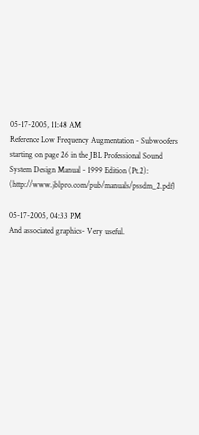05-17-2005, 11:48 AM
Reference Low Frequency Augmentation - Subwoofers starting on page 26 in the JBL Professional Sound System Design Manual - 1999 Edition (Pt.2): (http://www.jblpro.com/pub/manuals/pssdm_2.pdf)

05-17-2005, 04:33 PM
And associated graphics- Very useful.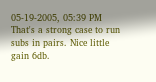05-19-2005, 05:39 PM
That's a strong case to run subs in pairs. Nice little gain 6db.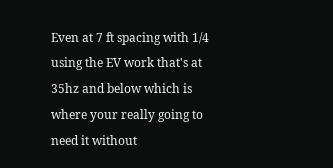Even at 7 ft spacing with 1/4 using the EV work that's at 35hz and below which is where your really going to need it without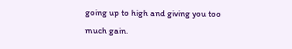going up to high and giving you too much gain.